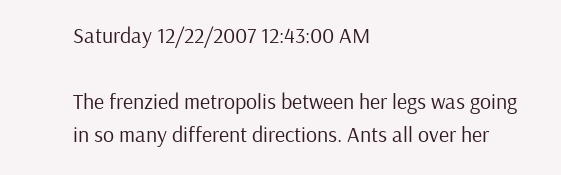Saturday 12/22/2007 12:43:00 AM

The frenzied metropolis between her legs was going in so many different directions. Ants all over her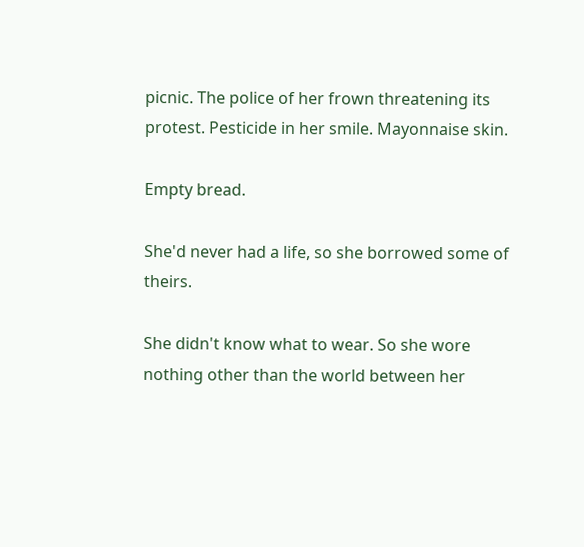picnic. The police of her frown threatening its protest. Pesticide in her smile. Mayonnaise skin.

Empty bread.

She'd never had a life, so she borrowed some of theirs.

She didn't know what to wear. So she wore nothing other than the world between her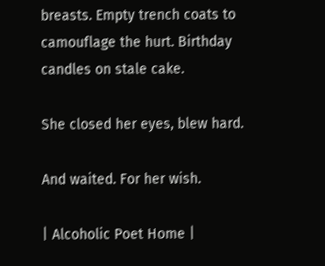breasts. Empty trench coats to camouflage the hurt. Birthday candles on stale cake.

She closed her eyes, blew hard.

And waited. For her wish.

| Alcoholic Poet Home |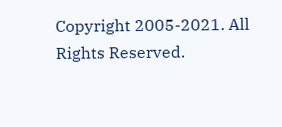Copyright 2005-2021. All Rights Reserved.